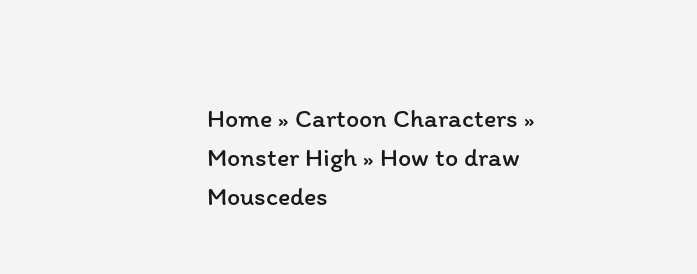Home » Cartoon Characters » Monster High » How to draw Mouscedes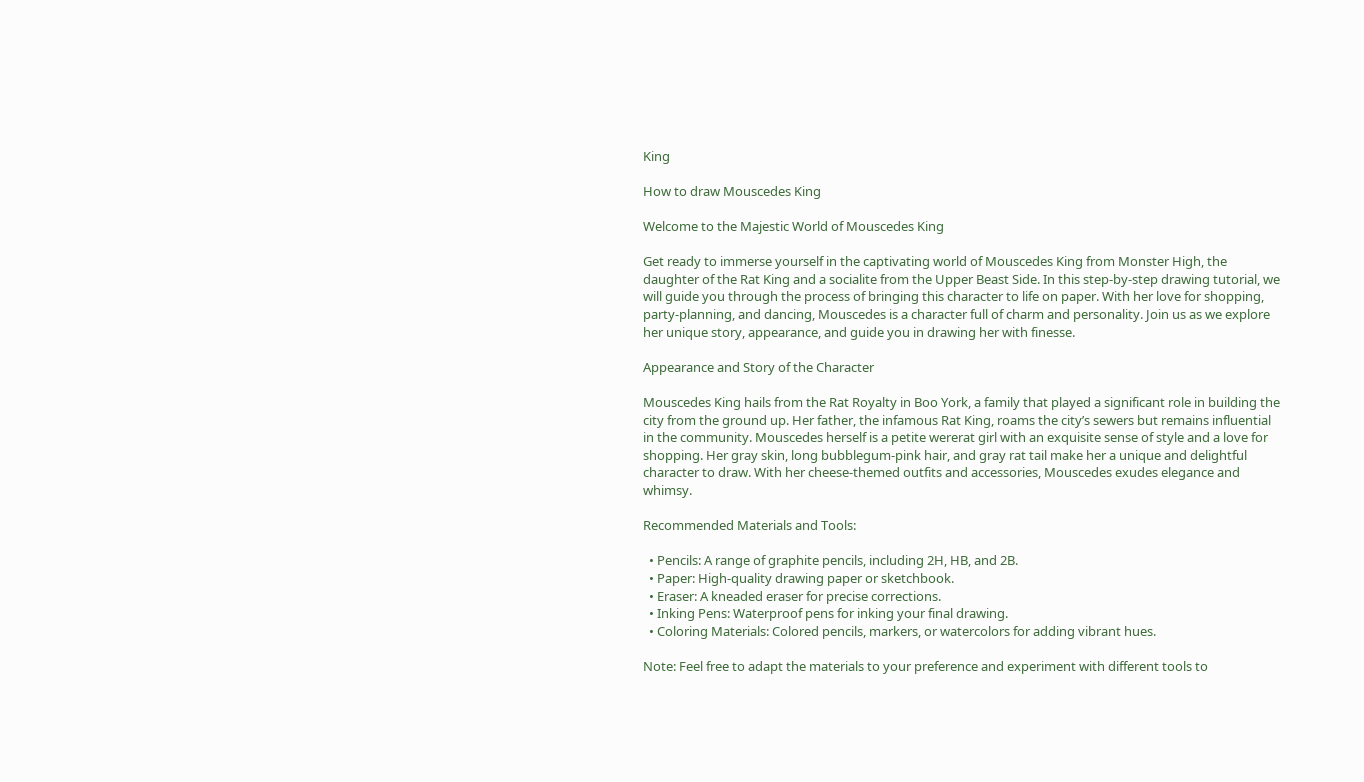King

How to draw Mouscedes King

Welcome to the Majestic World of Mouscedes King

Get ready to immerse yourself in the captivating world of Mouscedes King from Monster High, the daughter of the Rat King and a socialite from the Upper Beast Side. In this step-by-step drawing tutorial, we will guide you through the process of bringing this character to life on paper. With her love for shopping, party-planning, and dancing, Mouscedes is a character full of charm and personality. Join us as we explore her unique story, appearance, and guide you in drawing her with finesse.

Appearance and Story of the Character

Mouscedes King hails from the Rat Royalty in Boo York, a family that played a significant role in building the city from the ground up. Her father, the infamous Rat King, roams the city’s sewers but remains influential in the community. Mouscedes herself is a petite wererat girl with an exquisite sense of style and a love for shopping. Her gray skin, long bubblegum-pink hair, and gray rat tail make her a unique and delightful character to draw. With her cheese-themed outfits and accessories, Mouscedes exudes elegance and whimsy.

Recommended Materials and Tools:

  • Pencils: A range of graphite pencils, including 2H, HB, and 2B.
  • Paper: High-quality drawing paper or sketchbook.
  • Eraser: A kneaded eraser for precise corrections.
  • Inking Pens: Waterproof pens for inking your final drawing.
  • Coloring Materials: Colored pencils, markers, or watercolors for adding vibrant hues.

Note: Feel free to adapt the materials to your preference and experiment with different tools to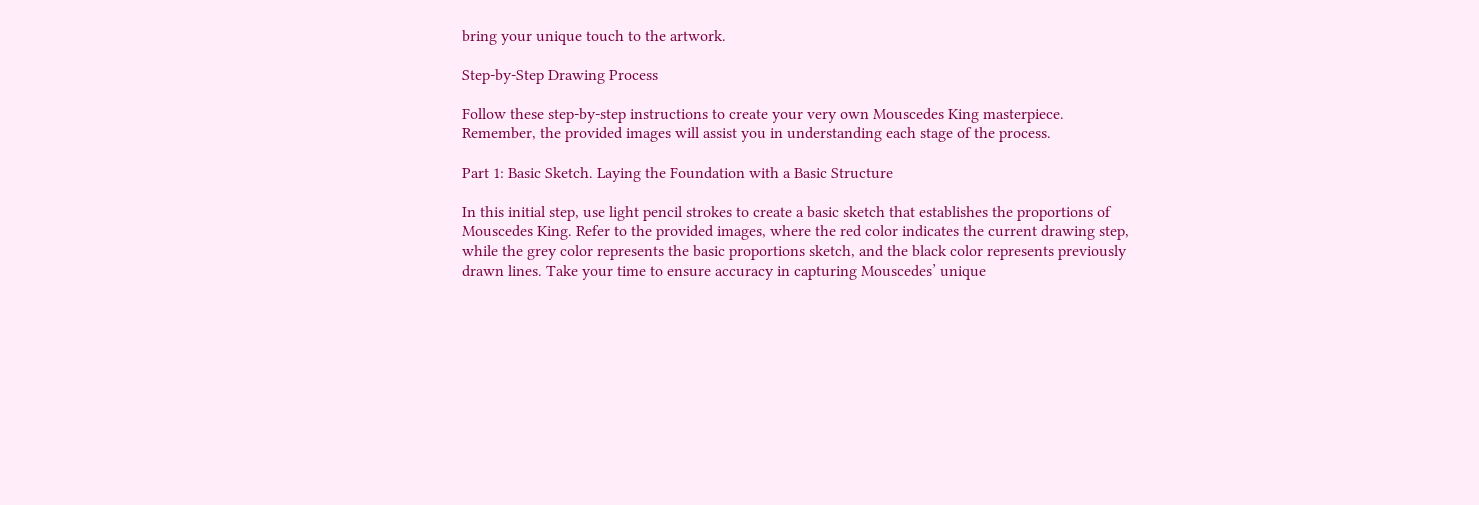bring your unique touch to the artwork.

Step-by-Step Drawing Process

Follow these step-by-step instructions to create your very own Mouscedes King masterpiece. Remember, the provided images will assist you in understanding each stage of the process.

Part 1: Basic Sketch. Laying the Foundation with a Basic Structure

In this initial step, use light pencil strokes to create a basic sketch that establishes the proportions of Mouscedes King. Refer to the provided images, where the red color indicates the current drawing step, while the grey color represents the basic proportions sketch, and the black color represents previously drawn lines. Take your time to ensure accuracy in capturing Mouscedes’ unique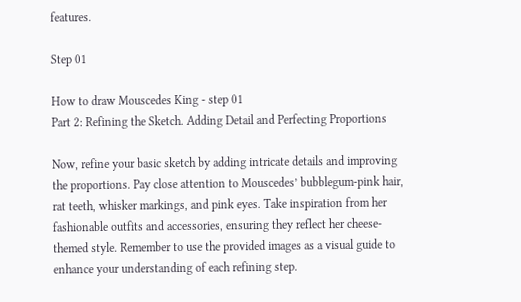features.

Step 01

How to draw Mouscedes King - step 01
Part 2: Refining the Sketch. Adding Detail and Perfecting Proportions

Now, refine your basic sketch by adding intricate details and improving the proportions. Pay close attention to Mouscedes’ bubblegum-pink hair, rat teeth, whisker markings, and pink eyes. Take inspiration from her fashionable outfits and accessories, ensuring they reflect her cheese-themed style. Remember to use the provided images as a visual guide to enhance your understanding of each refining step.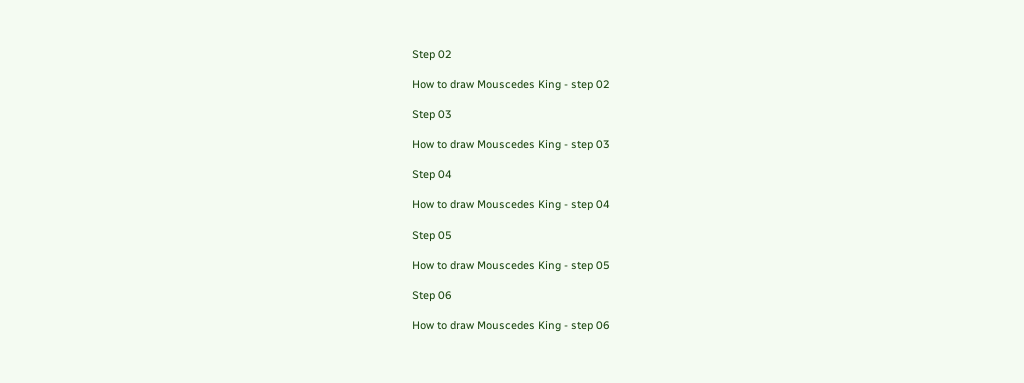Step 02

How to draw Mouscedes King - step 02

Step 03

How to draw Mouscedes King - step 03

Step 04

How to draw Mouscedes King - step 04

Step 05

How to draw Mouscedes King - step 05

Step 06

How to draw Mouscedes King - step 06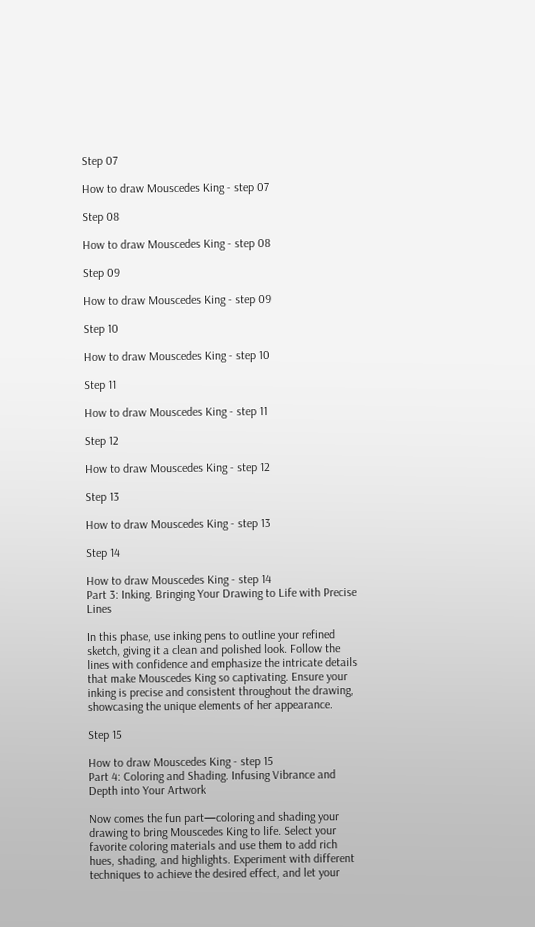Step 07

How to draw Mouscedes King - step 07

Step 08

How to draw Mouscedes King - step 08

Step 09

How to draw Mouscedes King - step 09

Step 10

How to draw Mouscedes King - step 10

Step 11

How to draw Mouscedes King - step 11

Step 12

How to draw Mouscedes King - step 12

Step 13

How to draw Mouscedes King - step 13

Step 14

How to draw Mouscedes King - step 14
Part 3: Inking. Bringing Your Drawing to Life with Precise Lines

In this phase, use inking pens to outline your refined sketch, giving it a clean and polished look. Follow the lines with confidence and emphasize the intricate details that make Mouscedes King so captivating. Ensure your inking is precise and consistent throughout the drawing, showcasing the unique elements of her appearance.

Step 15

How to draw Mouscedes King - step 15
Part 4: Coloring and Shading. Infusing Vibrance and Depth into Your Artwork

Now comes the fun part—coloring and shading your drawing to bring Mouscedes King to life. Select your favorite coloring materials and use them to add rich hues, shading, and highlights. Experiment with different techniques to achieve the desired effect, and let your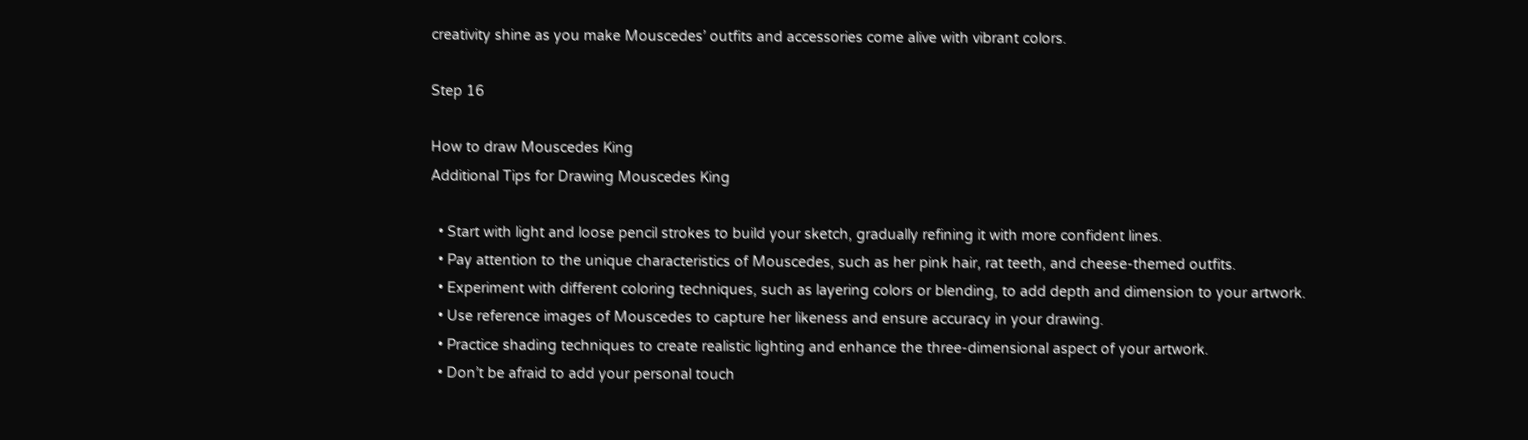creativity shine as you make Mouscedes’ outfits and accessories come alive with vibrant colors.

Step 16

How to draw Mouscedes King
Additional Tips for Drawing Mouscedes King

  • Start with light and loose pencil strokes to build your sketch, gradually refining it with more confident lines.
  • Pay attention to the unique characteristics of Mouscedes, such as her pink hair, rat teeth, and cheese-themed outfits.
  • Experiment with different coloring techniques, such as layering colors or blending, to add depth and dimension to your artwork.
  • Use reference images of Mouscedes to capture her likeness and ensure accuracy in your drawing.
  • Practice shading techniques to create realistic lighting and enhance the three-dimensional aspect of your artwork.
  • Don’t be afraid to add your personal touch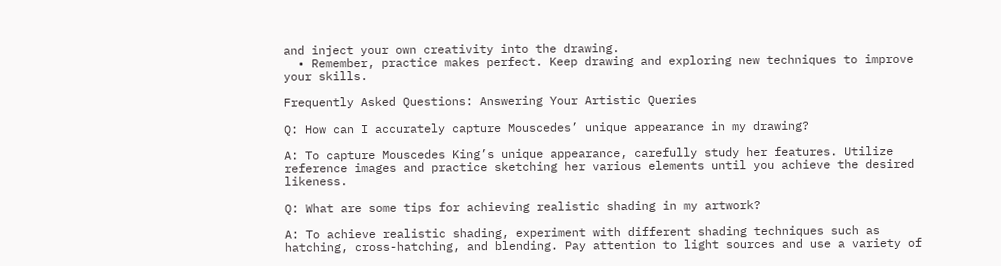and inject your own creativity into the drawing.
  • Remember, practice makes perfect. Keep drawing and exploring new techniques to improve your skills.

Frequently Asked Questions: Answering Your Artistic Queries

Q: How can I accurately capture Mouscedes’ unique appearance in my drawing?

A: To capture Mouscedes King’s unique appearance, carefully study her features. Utilize reference images and practice sketching her various elements until you achieve the desired likeness.

Q: What are some tips for achieving realistic shading in my artwork?

A: To achieve realistic shading, experiment with different shading techniques such as hatching, cross-hatching, and blending. Pay attention to light sources and use a variety of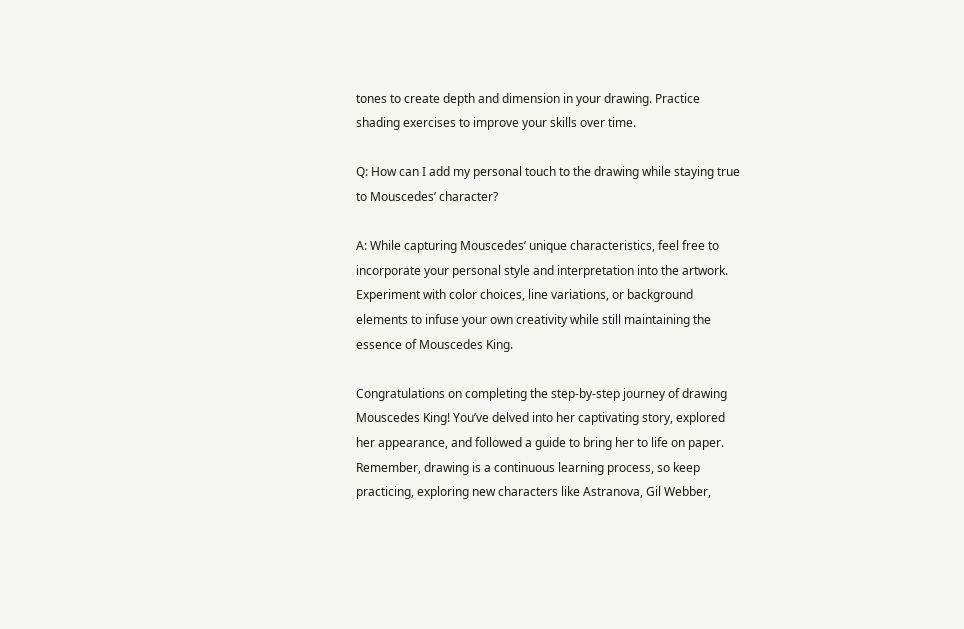tones to create depth and dimension in your drawing. Practice shading exercises to improve your skills over time.

Q: How can I add my personal touch to the drawing while staying true to Mouscedes’ character?

A: While capturing Mouscedes’ unique characteristics, feel free to incorporate your personal style and interpretation into the artwork. Experiment with color choices, line variations, or background elements to infuse your own creativity while still maintaining the essence of Mouscedes King.

Congratulations on completing the step-by-step journey of drawing Mouscedes King! You’ve delved into her captivating story, explored her appearance, and followed a guide to bring her to life on paper. Remember, drawing is a continuous learning process, so keep practicing, exploring new characters like Astranova, Gil Webber,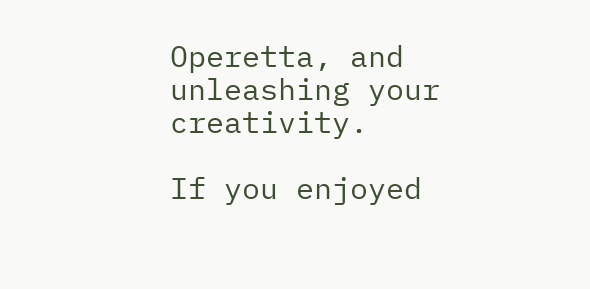Operetta, and unleashing your creativity.

If you enjoyed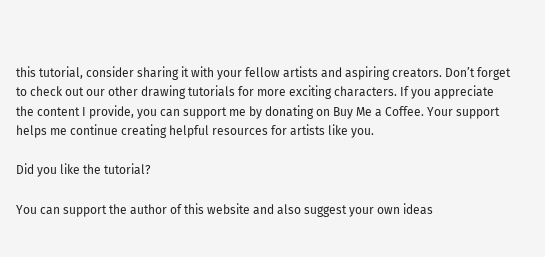this tutorial, consider sharing it with your fellow artists and aspiring creators. Don’t forget to check out our other drawing tutorials for more exciting characters. If you appreciate the content I provide, you can support me by donating on Buy Me a Coffee. Your support helps me continue creating helpful resources for artists like you.

Did you like the tutorial?

You can support the author of this website and also suggest your own ideas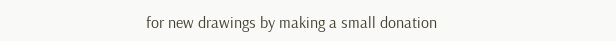for new drawings by making a small donation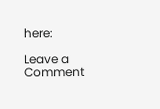here:

Leave a Comment